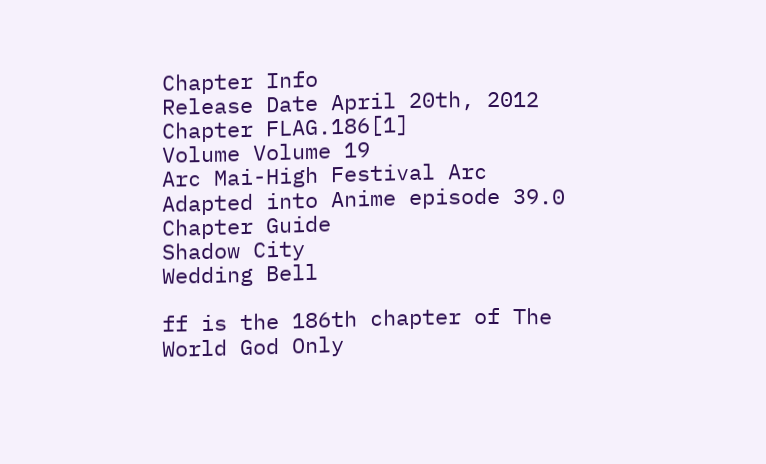Chapter Info
Release Date April 20th, 2012
Chapter FLAG.186[1]
Volume Volume 19
Arc Mai-High Festival Arc
Adapted into Anime episode 39.0
Chapter Guide
Shadow City
Wedding Bell

ff is the 186th chapter of The World God Only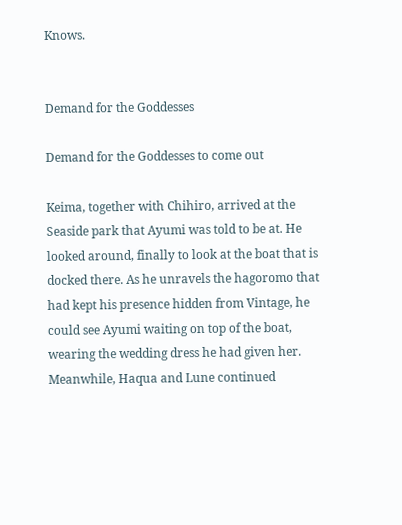Knows.


Demand for the Goddesses

Demand for the Goddesses to come out

Keima, together with Chihiro, arrived at the Seaside park that Ayumi was told to be at. He looked around, finally to look at the boat that is docked there. As he unravels the hagoromo that had kept his presence hidden from Vintage, he could see Ayumi waiting on top of the boat, wearing the wedding dress he had given her. Meanwhile, Haqua and Lune continued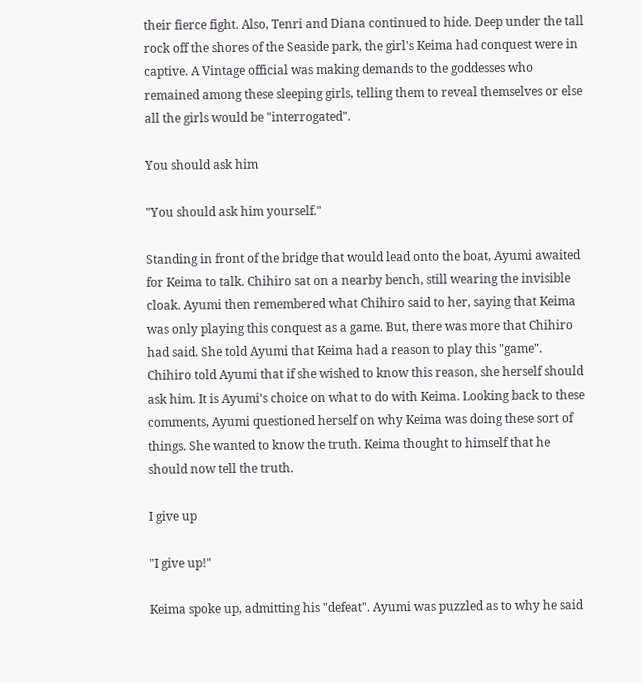their fierce fight. Also, Tenri and Diana continued to hide. Deep under the tall rock off the shores of the Seaside park, the girl's Keima had conquest were in captive. A Vintage official was making demands to the goddesses who remained among these sleeping girls, telling them to reveal themselves or else all the girls would be "interrogated".

You should ask him

"You should ask him yourself."

Standing in front of the bridge that would lead onto the boat, Ayumi awaited for Keima to talk. Chihiro sat on a nearby bench, still wearing the invisible cloak. Ayumi then remembered what Chihiro said to her, saying that Keima was only playing this conquest as a game. But, there was more that Chihiro had said. She told Ayumi that Keima had a reason to play this "game". Chihiro told Ayumi that if she wished to know this reason, she herself should ask him. It is Ayumi's choice on what to do with Keima. Looking back to these comments, Ayumi questioned herself on why Keima was doing these sort of things. She wanted to know the truth. Keima thought to himself that he should now tell the truth.

I give up

"I give up!"

Keima spoke up, admitting his "defeat". Ayumi was puzzled as to why he said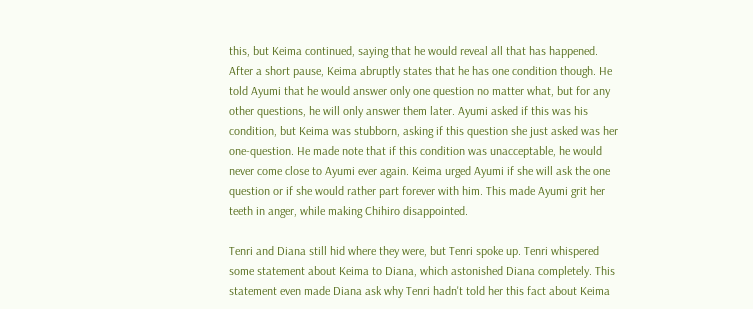this, but Keima continued, saying that he would reveal all that has happened. After a short pause, Keima abruptly states that he has one condition though. He told Ayumi that he would answer only one question no matter what, but for any other questions, he will only answer them later. Ayumi asked if this was his condition, but Keima was stubborn, asking if this question she just asked was her one-question. He made note that if this condition was unacceptable, he would never come close to Ayumi ever again. Keima urged Ayumi if she will ask the one question or if she would rather part forever with him. This made Ayumi grit her teeth in anger, while making Chihiro disappointed.

Tenri and Diana still hid where they were, but Tenri spoke up. Tenri whispered some statement about Keima to Diana, which astonished Diana completely. This statement even made Diana ask why Tenri hadn't told her this fact about Keima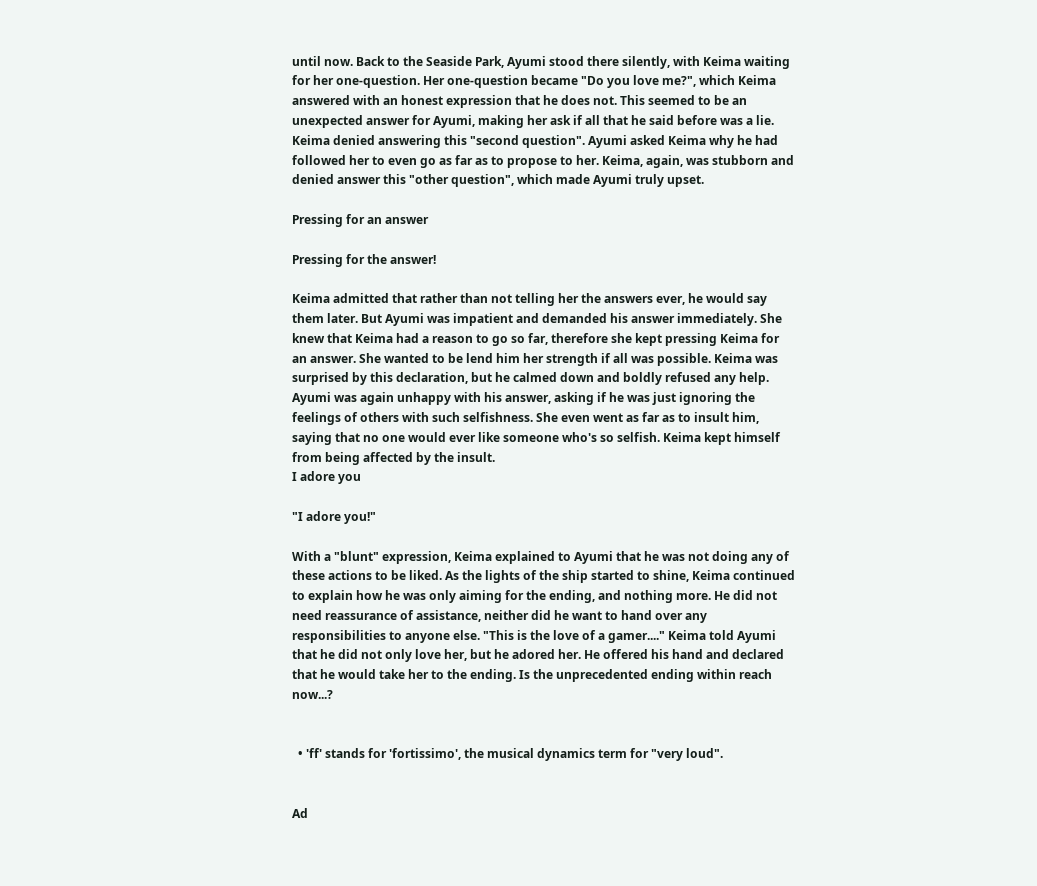until now. Back to the Seaside Park, Ayumi stood there silently, with Keima waiting for her one-question. Her one-question became "Do you love me?", which Keima answered with an honest expression that he does not. This seemed to be an unexpected answer for Ayumi, making her ask if all that he said before was a lie. Keima denied answering this "second question". Ayumi asked Keima why he had followed her to even go as far as to propose to her. Keima, again, was stubborn and denied answer this "other question", which made Ayumi truly upset.

Pressing for an answer

Pressing for the answer!

Keima admitted that rather than not telling her the answers ever, he would say them later. But Ayumi was impatient and demanded his answer immediately. She knew that Keima had a reason to go so far, therefore she kept pressing Keima for an answer. She wanted to be lend him her strength if all was possible. Keima was surprised by this declaration, but he calmed down and boldly refused any help. Ayumi was again unhappy with his answer, asking if he was just ignoring the feelings of others with such selfishness. She even went as far as to insult him, saying that no one would ever like someone who's so selfish. Keima kept himself from being affected by the insult.
I adore you

"I adore you!"

With a "blunt" expression, Keima explained to Ayumi that he was not doing any of these actions to be liked. As the lights of the ship started to shine, Keima continued to explain how he was only aiming for the ending, and nothing more. He did not need reassurance of assistance, neither did he want to hand over any responsibilities to anyone else. "This is the love of a gamer...." Keima told Ayumi that he did not only love her, but he adored her. He offered his hand and declared that he would take her to the ending. Is the unprecedented ending within reach now...?


  • 'ff' stands for 'fortissimo', the musical dynamics term for "very loud".


Ad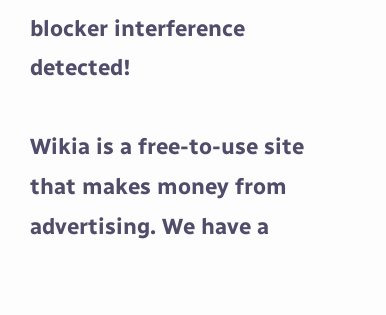blocker interference detected!

Wikia is a free-to-use site that makes money from advertising. We have a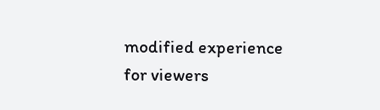modified experience for viewers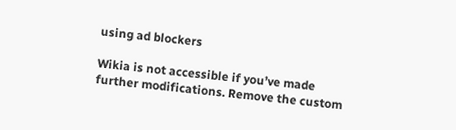using ad blockers

Wikia is not accessible if you’ve made further modifications. Remove the custom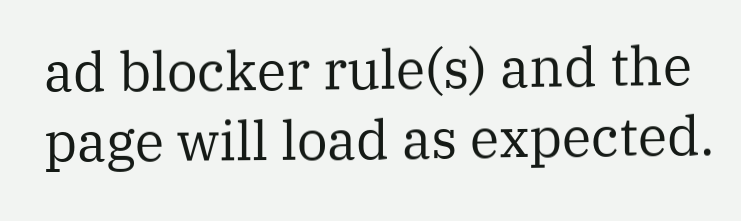ad blocker rule(s) and the page will load as expected.